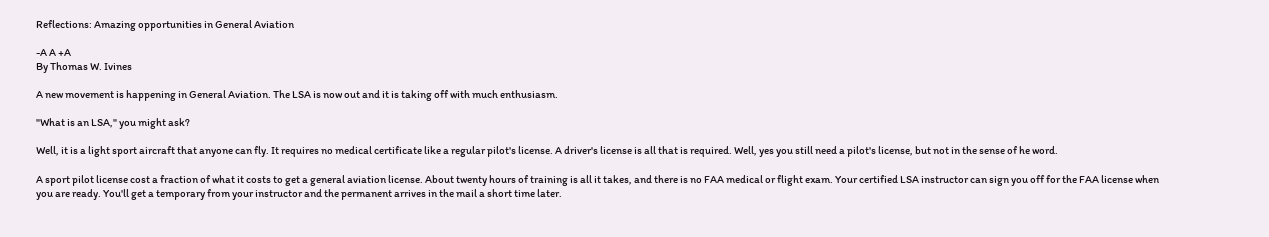Reflections: Amazing opportunities in General Aviation

-A A +A
By Thomas W. Ivines

A new movement is happening in General Aviation. The LSA is now out and it is taking off with much enthusiasm.

"What is an LSA," you might ask?

Well, it is a light sport aircraft that anyone can fly. It requires no medical certificate like a regular pilot's license. A driver's license is all that is required. Well, yes you still need a pilot's license, but not in the sense of he word.

A sport pilot license cost a fraction of what it costs to get a general aviation license. About twenty hours of training is all it takes, and there is no FAA medical or flight exam. Your certified LSA instructor can sign you off for the FAA license when you are ready. You'll get a temporary from your instructor and the permanent arrives in the mail a short time later.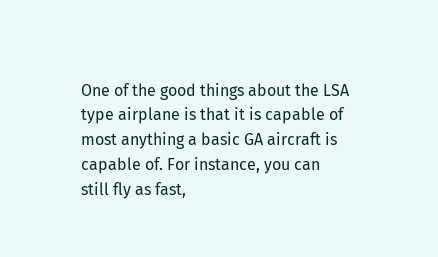One of the good things about the LSA type airplane is that it is capable of most anything a basic GA aircraft is capable of. For instance, you can still fly as fast,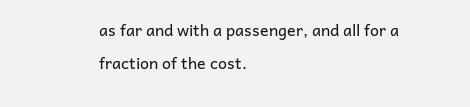as far and with a passenger, and all for a fraction of the cost.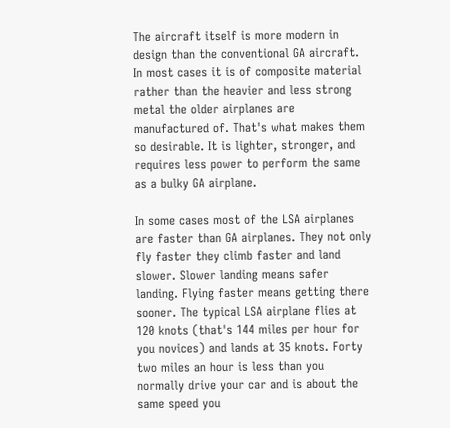The aircraft itself is more modern in design than the conventional GA aircraft. In most cases it is of composite material rather than the heavier and less strong metal the older airplanes are manufactured of. That's what makes them so desirable. It is lighter, stronger, and requires less power to perform the same as a bulky GA airplane.

In some cases most of the LSA airplanes are faster than GA airplanes. They not only fly faster they climb faster and land slower. Slower landing means safer landing. Flying faster means getting there sooner. The typical LSA airplane flies at 120 knots (that's 144 miles per hour for you novices) and lands at 35 knots. Forty two miles an hour is less than you normally drive your car and is about the same speed you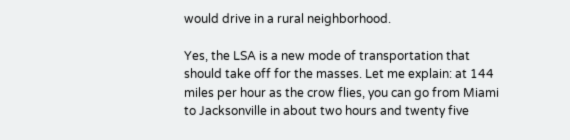would drive in a rural neighborhood.

Yes, the LSA is a new mode of transportation that should take off for the masses. Let me explain: at 144 miles per hour as the crow flies, you can go from Miami to Jacksonville in about two hours and twenty five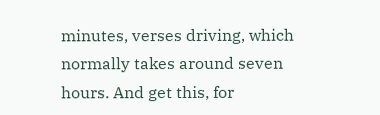minutes, verses driving, which normally takes around seven hours. And get this, for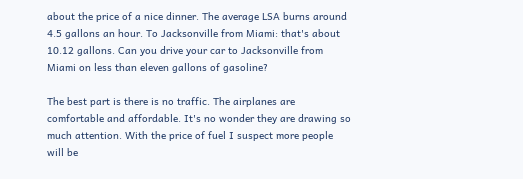about the price of a nice dinner. The average LSA burns around 4.5 gallons an hour. To Jacksonville from Miami: that's about 10.12 gallons. Can you drive your car to Jacksonville from Miami on less than eleven gallons of gasoline?

The best part is there is no traffic. The airplanes are comfortable and affordable. It's no wonder they are drawing so much attention. With the price of fuel I suspect more people will be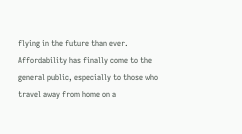flying in the future than ever. Affordability has finally come to the general public, especially to those who travel away from home on a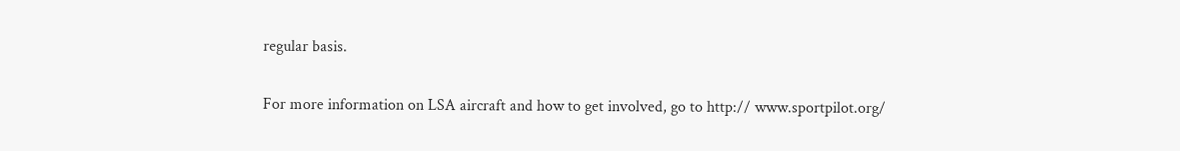regular basis.

For more information on LSA aircraft and how to get involved, go to http:// www.sportpilot.org/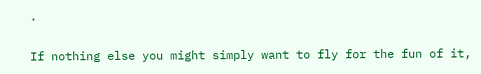.

If nothing else you might simply want to fly for the fun of it,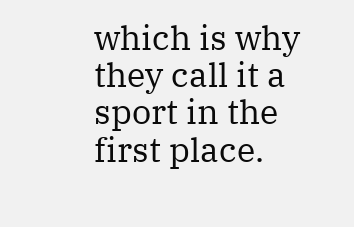which is why they call it a sport in the first place.